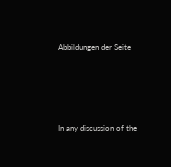Abbildungen der Seite




In any discussion of the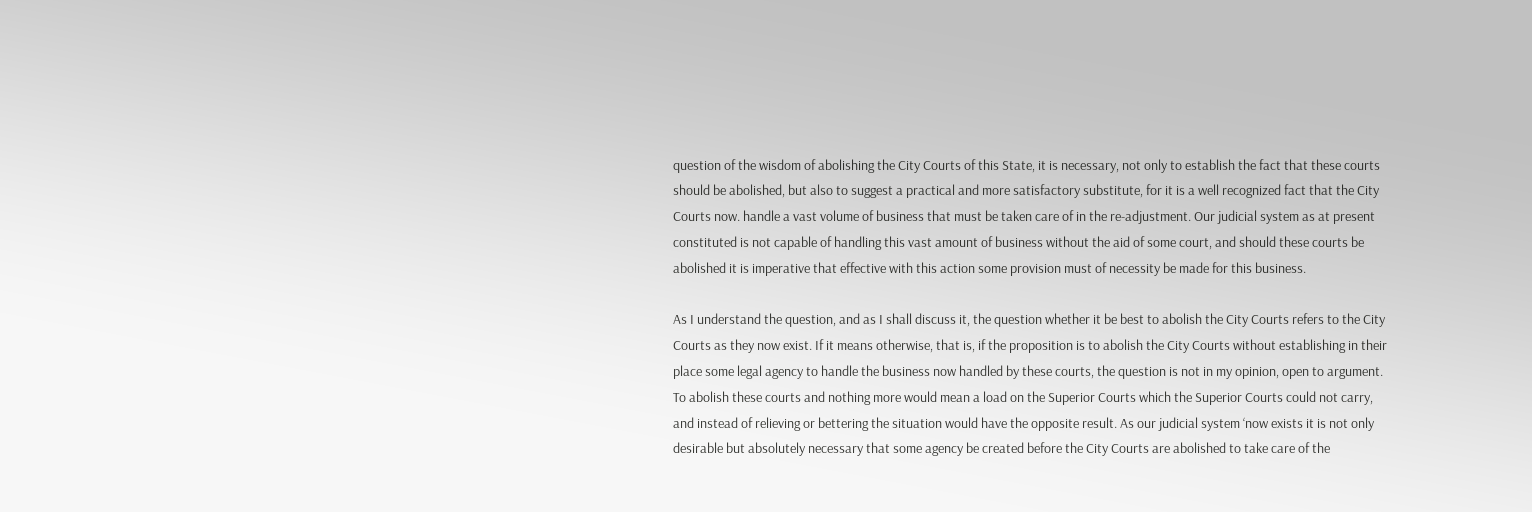question of the wisdom of abolishing the City Courts of this State, it is necessary, not only to establish the fact that these courts should be abolished, but also to suggest a practical and more satisfactory substitute, for it is a well recognized fact that the City Courts now. handle a vast volume of business that must be taken care of in the re-adjustment. Our judicial system as at present constituted is not capable of handling this vast amount of business without the aid of some court, and should these courts be abolished it is imperative that effective with this action some provision must of necessity be made for this business.

As I understand the question, and as I shall discuss it, the question whether it be best to abolish the City Courts refers to the City Courts as they now exist. If it means otherwise, that is, if the proposition is to abolish the City Courts without establishing in their place some legal agency to handle the business now handled by these courts, the question is not in my opinion, open to argument. To abolish these courts and nothing more would mean a load on the Superior Courts which the Superior Courts could not carry, and instead of relieving or bettering the situation would have the opposite result. As our judicial system ‘now exists it is not only desirable but absolutely necessary that some agency be created before the City Courts are abolished to take care of the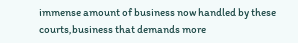immense amount of business now handled by these courts,business that demands more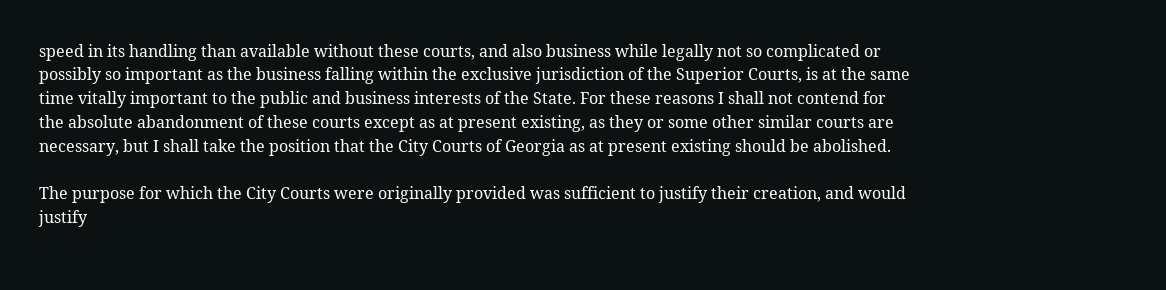speed in its handling than available without these courts, and also business while legally not so complicated or possibly so important as the business falling within the exclusive jurisdiction of the Superior Courts, is at the same time vitally important to the public and business interests of the State. For these reasons I shall not contend for the absolute abandonment of these courts except as at present existing, as they or some other similar courts are necessary, but I shall take the position that the City Courts of Georgia as at present existing should be abolished.

The purpose for which the City Courts were originally provided was sufficient to justify their creation, and would justify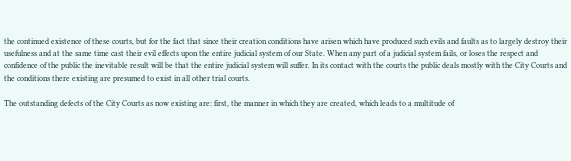the continued existence of these courts, but for the fact that since their creation conditions have arisen which have produced such evils and faults as to largely destroy their usefulness and at the same time cast their evil effects upon the entire judicial system of our State. When any part of a judicial system fails, or loses the respect and confidence of the public the inevitable result will be that the entire judicial system will suffer. In its contact with the courts the public deals mostly with the City Courts and the conditions there existing are presumed to exist in all other trial courts.

The outstanding defects of the City Courts as now existing are: first, the manner in which they are created, which leads to a multitude of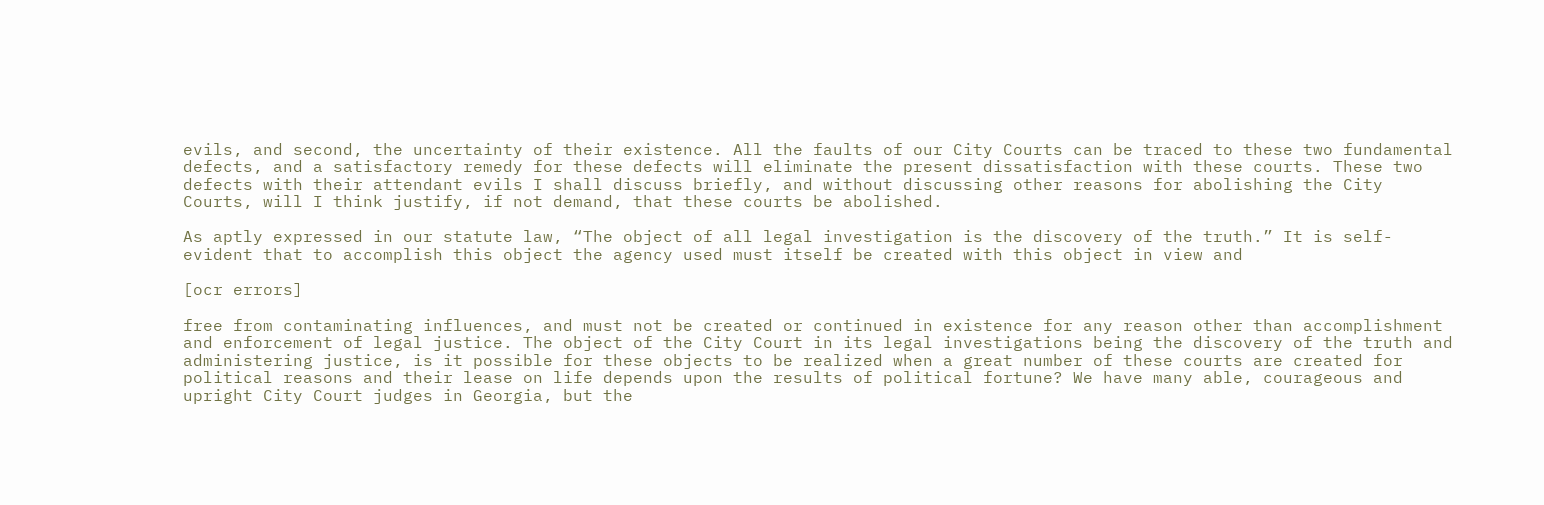evils, and second, the uncertainty of their existence. All the faults of our City Courts can be traced to these two fundamental defects, and a satisfactory remedy for these defects will eliminate the present dissatisfaction with these courts. These two defects with their attendant evils I shall discuss briefly, and without discussing other reasons for abolishing the City Courts, will I think justify, if not demand, that these courts be abolished.

As aptly expressed in our statute law, “The object of all legal investigation is the discovery of the truth.” It is self-evident that to accomplish this object the agency used must itself be created with this object in view and

[ocr errors]

free from contaminating influences, and must not be created or continued in existence for any reason other than accomplishment and enforcement of legal justice. The object of the City Court in its legal investigations being the discovery of the truth and administering justice, is it possible for these objects to be realized when a great number of these courts are created for political reasons and their lease on life depends upon the results of political fortune? We have many able, courageous and upright City Court judges in Georgia, but the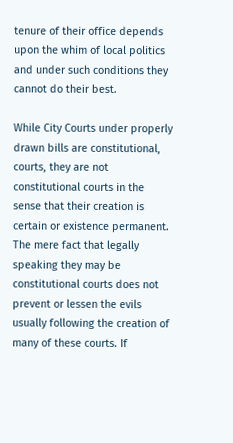tenure of their office depends upon the whim of local politics and under such conditions they cannot do their best.

While City Courts under properly drawn bills are constitutional, courts, they are not constitutional courts in the sense that their creation is certain or existence permanent. The mere fact that legally speaking they may be constitutional courts does not prevent or lessen the evils usually following the creation of many of these courts. If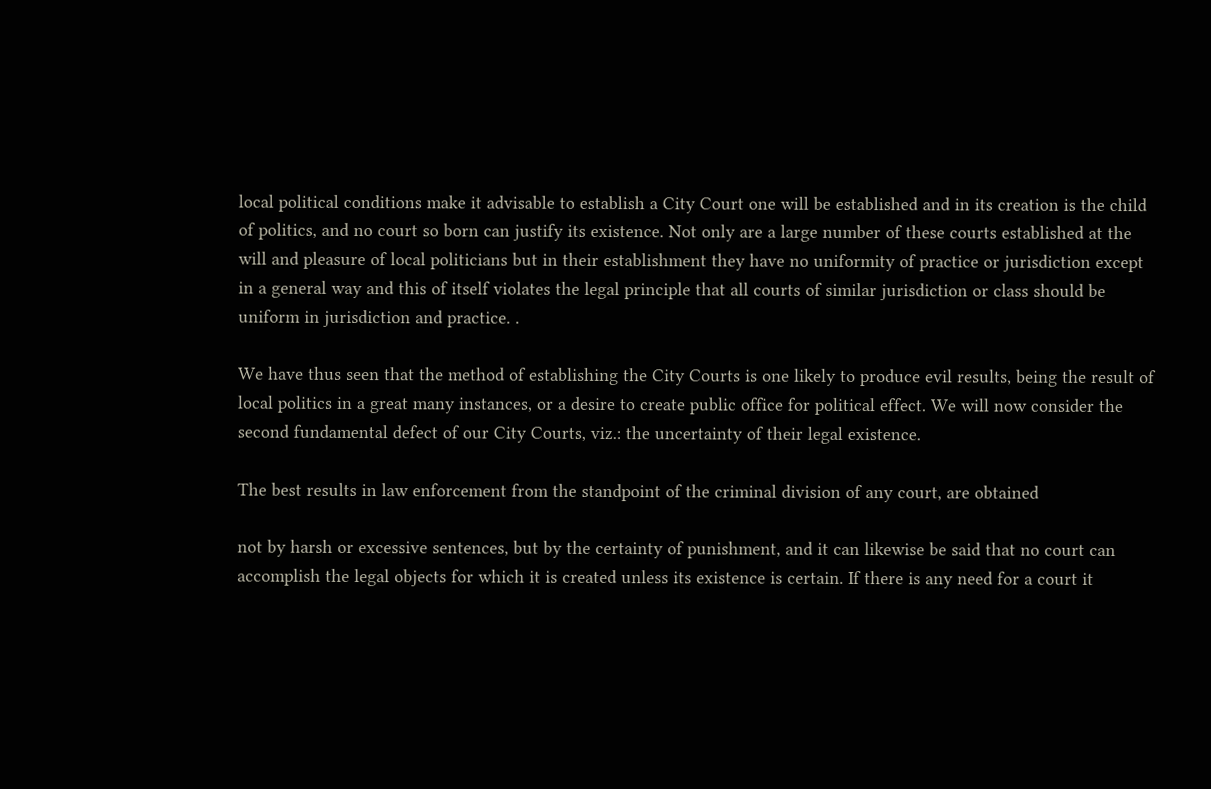local political conditions make it advisable to establish a City Court one will be established and in its creation is the child of politics, and no court so born can justify its existence. Not only are a large number of these courts established at the will and pleasure of local politicians but in their establishment they have no uniformity of practice or jurisdiction except in a general way and this of itself violates the legal principle that all courts of similar jurisdiction or class should be uniform in jurisdiction and practice. .

We have thus seen that the method of establishing the City Courts is one likely to produce evil results, being the result of local politics in a great many instances, or a desire to create public office for political effect. We will now consider the second fundamental defect of our City Courts, viz.: the uncertainty of their legal existence.

The best results in law enforcement from the standpoint of the criminal division of any court, are obtained

not by harsh or excessive sentences, but by the certainty of punishment, and it can likewise be said that no court can accomplish the legal objects for which it is created unless its existence is certain. If there is any need for a court it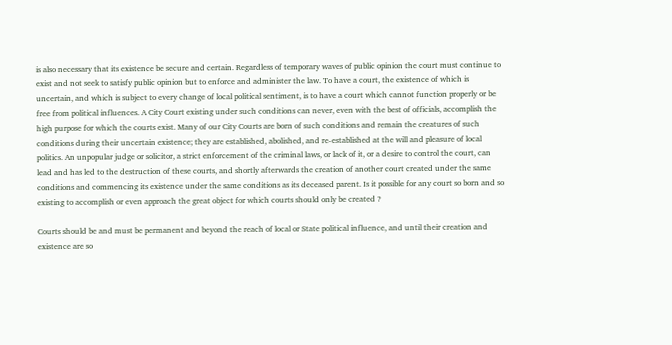is also necessary that its existence be secure and certain. Regardless of temporary waves of public opinion the court must continue to exist and not seek to satisfy public opinion but to enforce and administer the law. To have a court, the existence of which is uncertain, and which is subject to every change of local political sentiment, is to have a court which cannot function properly or be free from political influences. A City Court existing under such conditions can never, even with the best of officials, accomplish the high purpose for which the courts exist. Many of our City Courts are born of such conditions and remain the creatures of such conditions during their uncertain existence; they are established, abolished, and re-established at the will and pleasure of local politics. An unpopular judge or solicitor, a strict enforcement of the criminal laws, or lack of it, or a desire to control the court, can lead and has led to the destruction of these courts, and shortly afterwards the creation of another court created under the same conditions and commencing its existence under the same conditions as its deceased parent. Is it possible for any court so born and so existing to accomplish or even approach the great object for which courts should only be created ?

Courts should be and must be permanent and beyond the reach of local or State political influence, and until their creation and existence are so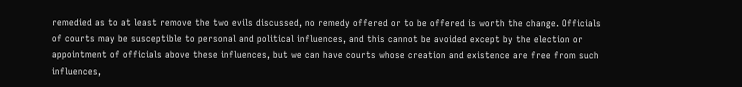remedied as to at least remove the two evils discussed, no remedy offered or to be offered is worth the change. Officials of courts may be susceptible to personal and political influences, and this cannot be avoided except by the election or appointment of officials above these influences, but we can have courts whose creation and existence are free from such influences,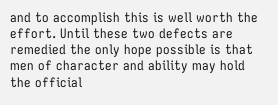and to accomplish this is well worth the effort. Until these two defects are remedied the only hope possible is that men of character and ability may hold the official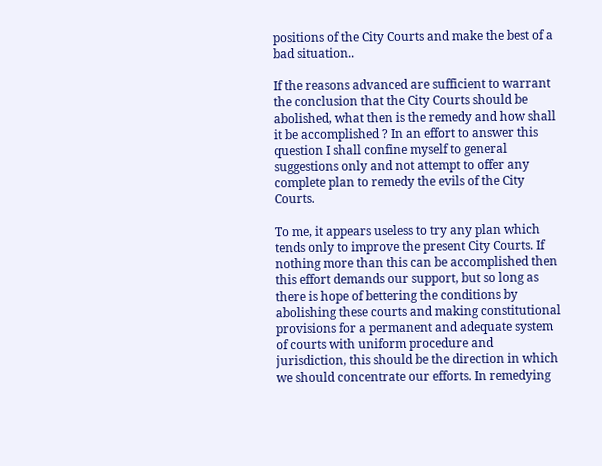positions of the City Courts and make the best of a bad situation..

If the reasons advanced are sufficient to warrant the conclusion that the City Courts should be abolished, what then is the remedy and how shall it be accomplished ? In an effort to answer this question I shall confine myself to general suggestions only and not attempt to offer any complete plan to remedy the evils of the City Courts.

To me, it appears useless to try any plan which tends only to improve the present City Courts. If nothing more than this can be accomplished then this effort demands our support, but so long as there is hope of bettering the conditions by abolishing these courts and making constitutional provisions for a permanent and adequate system of courts with uniform procedure and jurisdiction, this should be the direction in which we should concentrate our efforts. In remedying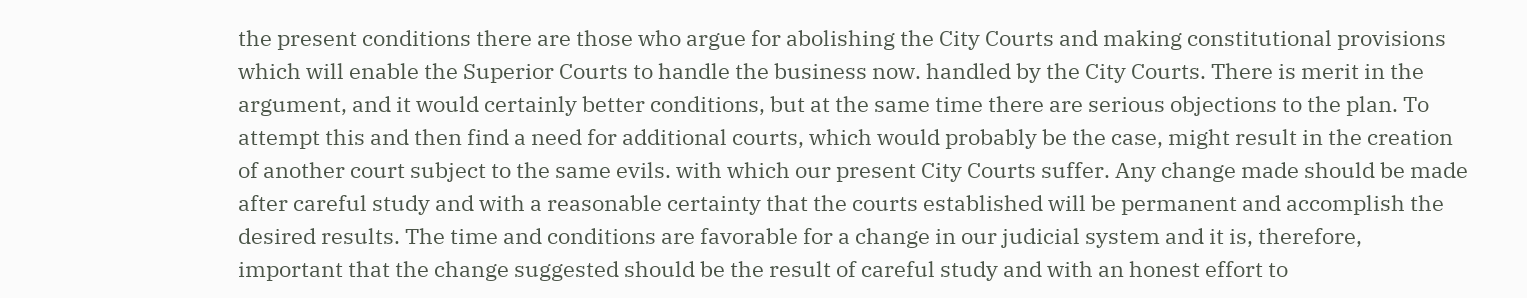the present conditions there are those who argue for abolishing the City Courts and making constitutional provisions which will enable the Superior Courts to handle the business now. handled by the City Courts. There is merit in the argument, and it would certainly better conditions, but at the same time there are serious objections to the plan. To attempt this and then find a need for additional courts, which would probably be the case, might result in the creation of another court subject to the same evils. with which our present City Courts suffer. Any change made should be made after careful study and with a reasonable certainty that the courts established will be permanent and accomplish the desired results. The time and conditions are favorable for a change in our judicial system and it is, therefore, important that the change suggested should be the result of careful study and with an honest effort to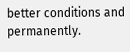better conditions and permanently.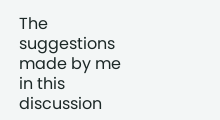The suggestions made by me in this discussion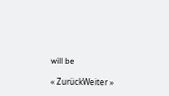will be

« ZurückWeiter »